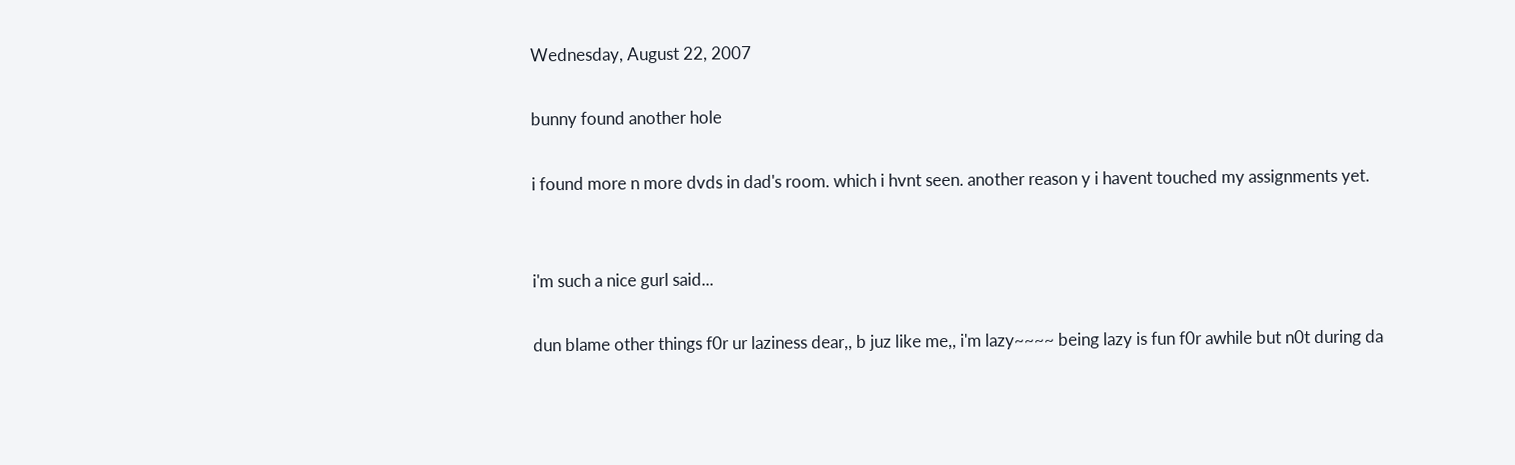Wednesday, August 22, 2007

bunny found another hole

i found more n more dvds in dad's room. which i hvnt seen. another reason y i havent touched my assignments yet.


i'm such a nice gurl said...

dun blame other things f0r ur laziness dear,, b juz like me,, i'm lazy~~~~ being lazy is fun f0r awhile but n0t during da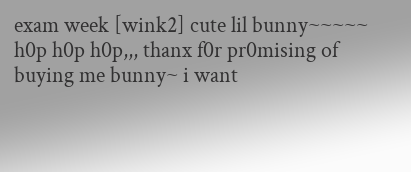exam week [wink2] cute lil bunny~~~~~ h0p h0p h0p,,, thanx f0r pr0mising of buying me bunny~ i want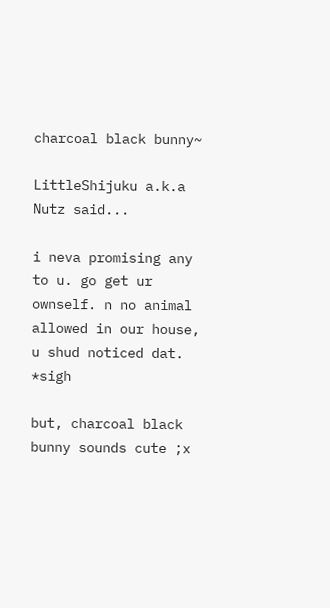charcoal black bunny~

LittleShijuku a.k.a Nutz said...

i neva promising any to u. go get ur ownself. n no animal allowed in our house, u shud noticed dat. *sigh

but, charcoal black bunny sounds cute ;x